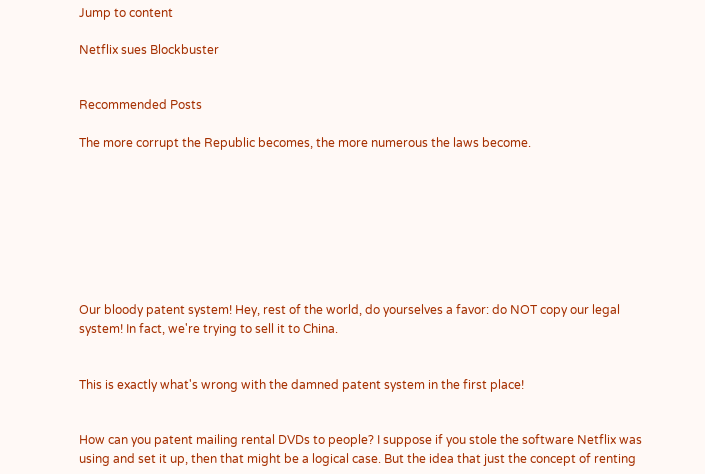Jump to content

Netflix sues Blockbuster


Recommended Posts

The more corrupt the Republic becomes, the more numerous the laws become.








Our bloody patent system! Hey, rest of the world, do yourselves a favor: do NOT copy our legal system! In fact, we're trying to sell it to China.


This is exactly what's wrong with the damned patent system in the first place!


How can you patent mailing rental DVDs to people? I suppose if you stole the software Netflix was using and set it up, then that might be a logical case. But the idea that just the concept of renting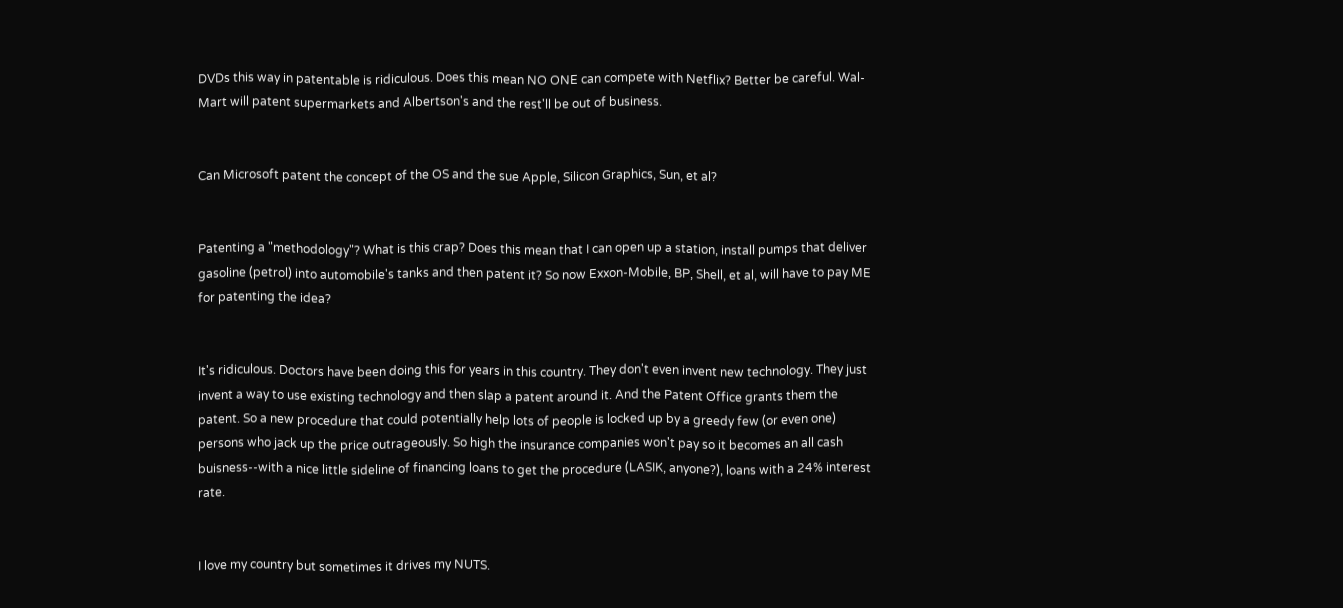DVDs this way in patentable is ridiculous. Does this mean NO ONE can compete with Netflix? Better be careful. Wal-Mart will patent supermarkets and Albertson's and the rest'll be out of business.


Can Microsoft patent the concept of the OS and the sue Apple, Silicon Graphics, Sun, et al?


Patenting a "methodology"? What is this crap? Does this mean that I can open up a station, install pumps that deliver gasoline (petrol) into automobile's tanks and then patent it? So now Exxon-Mobile, BP, Shell, et al, will have to pay ME for patenting the idea?


It's ridiculous. Doctors have been doing this for years in this country. They don't even invent new technology. They just invent a way to use existing technology and then slap a patent around it. And the Patent Office grants them the patent. So a new procedure that could potentially help lots of people is locked up by a greedy few (or even one) persons who jack up the price outrageously. So high the insurance companies won't pay so it becomes an all cash buisness--with a nice little sideline of financing loans to get the procedure (LASIK, anyone?), loans with a 24% interest rate.


I love my country but sometimes it drives my NUTS.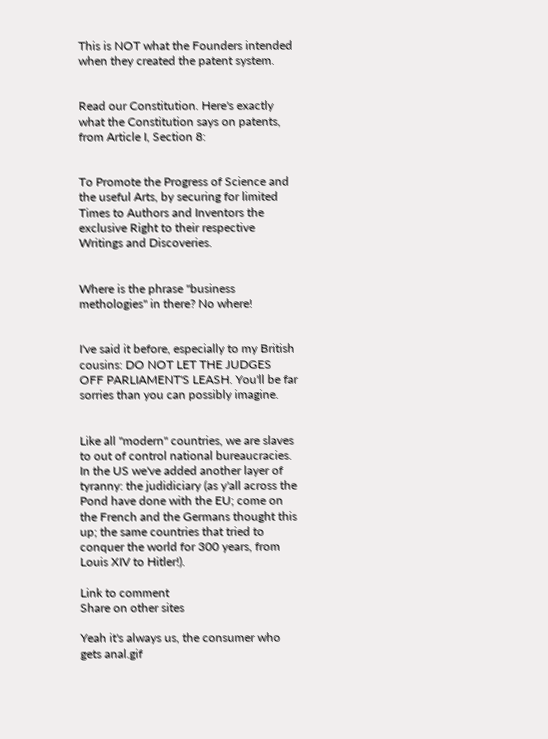This is NOT what the Founders intended when they created the patent system.


Read our Constitution. Here's exactly what the Constitution says on patents, from Article I, Section 8:


To Promote the Progress of Science and the useful Arts, by securing for limited Times to Authors and Inventors the exclusive Right to their respective Writings and Discoveries.


Where is the phrase "business methologies" in there? No where!


I've said it before, especially to my British cousins: DO NOT LET THE JUDGES OFF PARLIAMENT'S LEASH. You'll be far sorries than you can possibly imagine.


Like all "modern" countries, we are slaves to out of control national bureaucracies. In the US we've added another layer of tyranny: the judidiciary (as y'all across the Pond have done with the EU; come on the French and the Germans thought this up; the same countries that tried to conquer the world for 300 years, from Louis XIV to Hitler!).

Link to comment
Share on other sites

Yeah it's always us, the consumer who gets anal.gif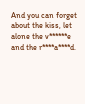And you can forget about the kiss, let alone the v******e and the r****a****d.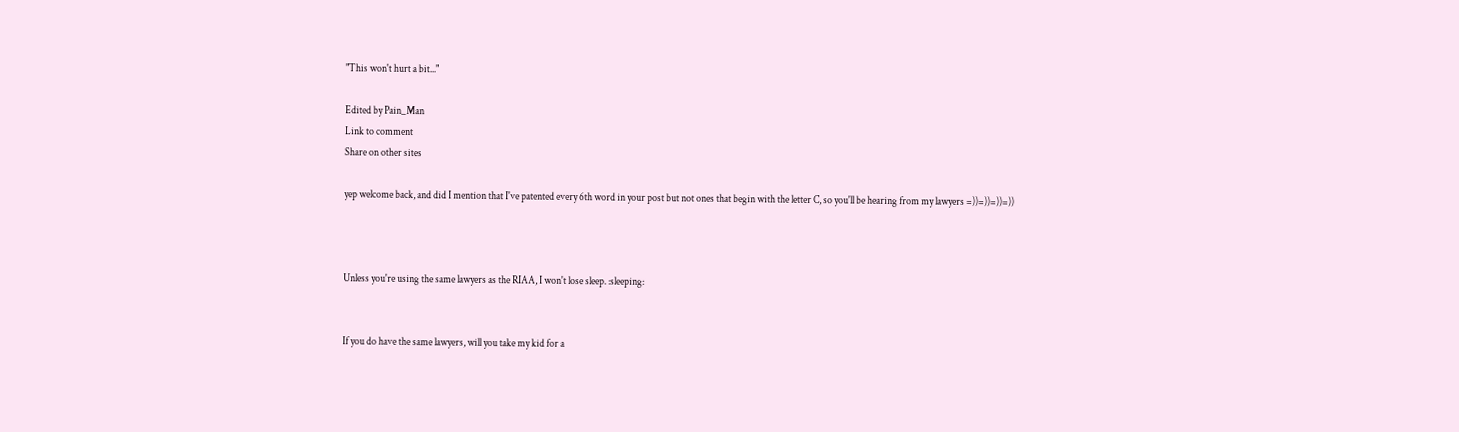"This won't hurt a bit..."

Edited by Pain_Man
Link to comment
Share on other sites

yep welcome back, and did I mention that I've patented every 6th word in your post but not ones that begin with the letter C, so you'll be hearing from my lawyers =))=))=))=))



Unless you're using the same lawyers as the RIAA, I won't lose sleep. :sleeping:


If you do have the same lawyers, will you take my kid for a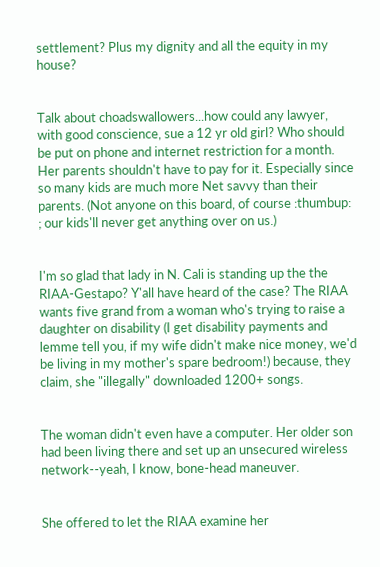settlement? Plus my dignity and all the equity in my house?


Talk about choadswallowers...how could any lawyer, with good conscience, sue a 12 yr old girl? Who should be put on phone and internet restriction for a month. Her parents shouldn't have to pay for it. Especially since so many kids are much more Net savvy than their parents. (Not anyone on this board, of course :thumbup: ; our kids'll never get anything over on us.)


I'm so glad that lady in N. Cali is standing up the the RIAA-Gestapo? Y'all have heard of the case? The RIAA wants five grand from a woman who's trying to raise a daughter on disability (I get disability payments and lemme tell you, if my wife didn't make nice money, we'd be living in my mother's spare bedroom!) because, they claim, she "illegally" downloaded 1200+ songs.


The woman didn't even have a computer. Her older son had been living there and set up an unsecured wireless network--yeah, I know, bone-head maneuver.


She offered to let the RIAA examine her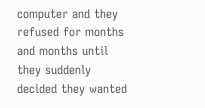computer and they refused for months and months until they suddenly decided they wanted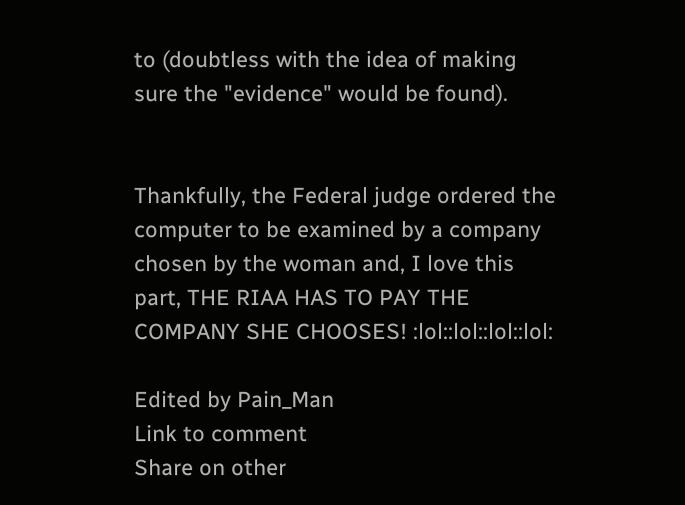to (doubtless with the idea of making sure the "evidence" would be found).


Thankfully, the Federal judge ordered the computer to be examined by a company chosen by the woman and, I love this part, THE RIAA HAS TO PAY THE COMPANY SHE CHOOSES! :lol::lol::lol::lol:

Edited by Pain_Man
Link to comment
Share on other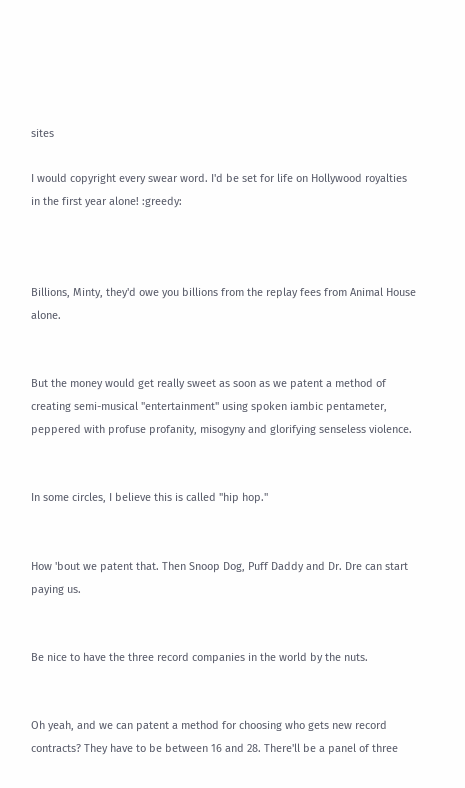sites

I would copyright every swear word. I'd be set for life on Hollywood royalties in the first year alone! :greedy:



Billions, Minty, they'd owe you billions from the replay fees from Animal House alone.


But the money would get really sweet as soon as we patent a method of creating semi-musical "entertainment" using spoken iambic pentameter, peppered with profuse profanity, misogyny and glorifying senseless violence.


In some circles, I believe this is called "hip hop."


How 'bout we patent that. Then Snoop Dog, Puff Daddy and Dr. Dre can start paying us.


Be nice to have the three record companies in the world by the nuts.


Oh yeah, and we can patent a method for choosing who gets new record contracts? They have to be between 16 and 28. There'll be a panel of three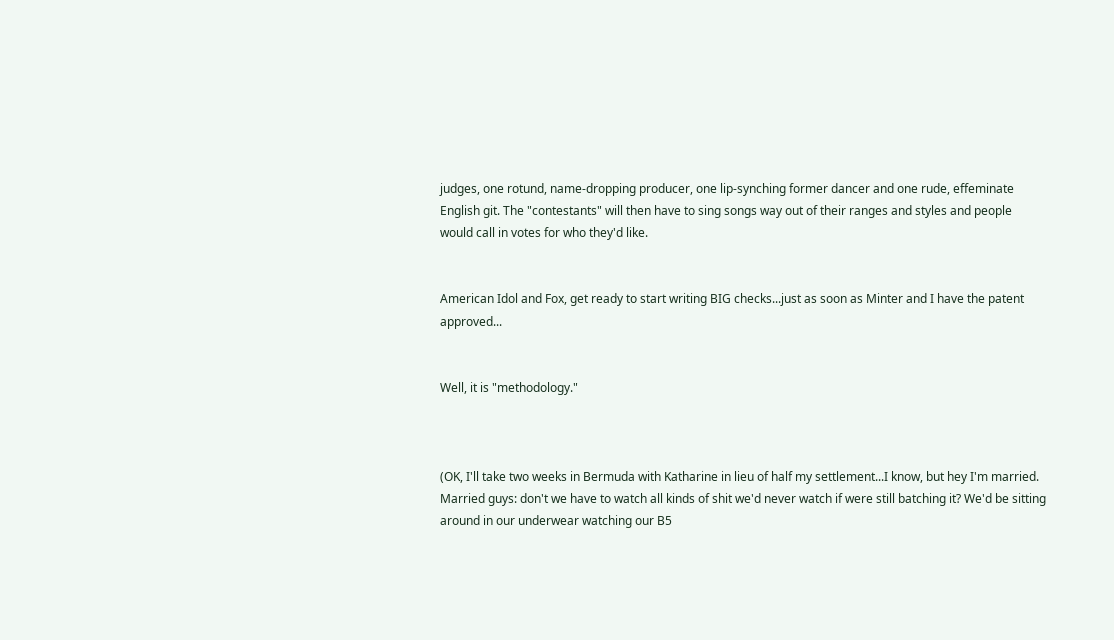judges, one rotund, name-dropping producer, one lip-synching former dancer and one rude, effeminate English git. The "contestants" will then have to sing songs way out of their ranges and styles and people would call in votes for who they'd like.


American Idol and Fox, get ready to start writing BIG checks...just as soon as Minter and I have the patent approved...


Well, it is "methodology."



(OK, I'll take two weeks in Bermuda with Katharine in lieu of half my settlement...I know, but hey I'm married. Married guys: don't we have to watch all kinds of shit we'd never watch if were still batching it? We'd be sitting around in our underwear watching our B5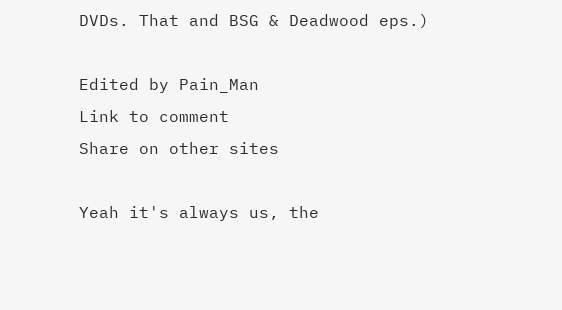DVDs. That and BSG & Deadwood eps.)

Edited by Pain_Man
Link to comment
Share on other sites

Yeah it's always us, the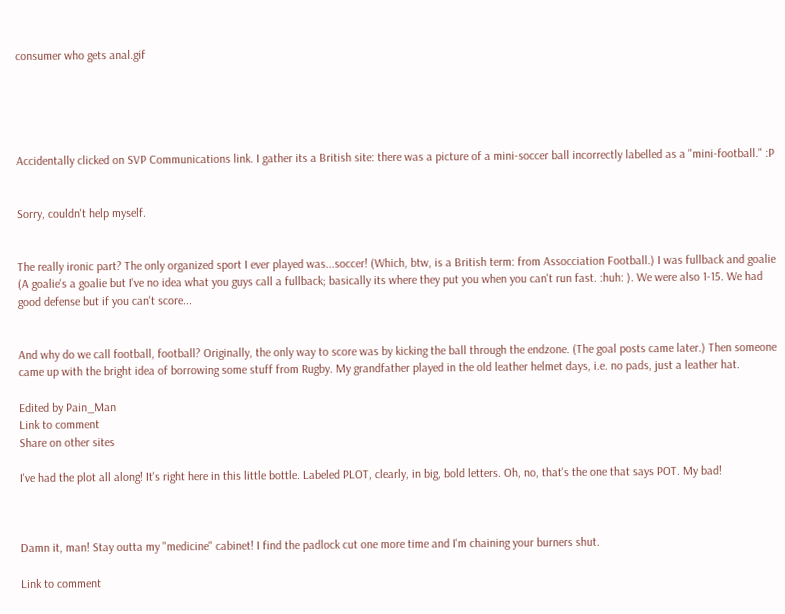consumer who gets anal.gif





Accidentally clicked on SVP Communications link. I gather its a British site: there was a picture of a mini-soccer ball incorrectly labelled as a "mini-football." :P


Sorry, couldn't help myself.


The really ironic part? The only organized sport I ever played was...soccer! (Which, btw, is a British term: from Assocciation Football.) I was fullback and goalie (A goalie's a goalie but I've no idea what you guys call a fullback; basically its where they put you when you can't run fast. :huh: ). We were also 1-15. We had good defense but if you can't score...


And why do we call football, football? Originally, the only way to score was by kicking the ball through the endzone. (The goal posts came later.) Then someone came up with the bright idea of borrowing some stuff from Rugby. My grandfather played in the old leather helmet days, i.e. no pads, just a leather hat.

Edited by Pain_Man
Link to comment
Share on other sites

I've had the plot all along! It's right here in this little bottle. Labeled PLOT, clearly, in big, bold letters. Oh, no, that's the one that says POT. My bad!



Damn it, man! Stay outta my "medicine" cabinet! I find the padlock cut one more time and I'm chaining your burners shut.

Link to comment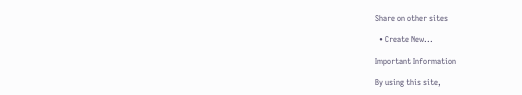Share on other sites

  • Create New...

Important Information

By using this site,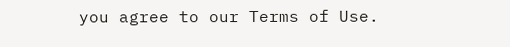you agree to our Terms of Use.